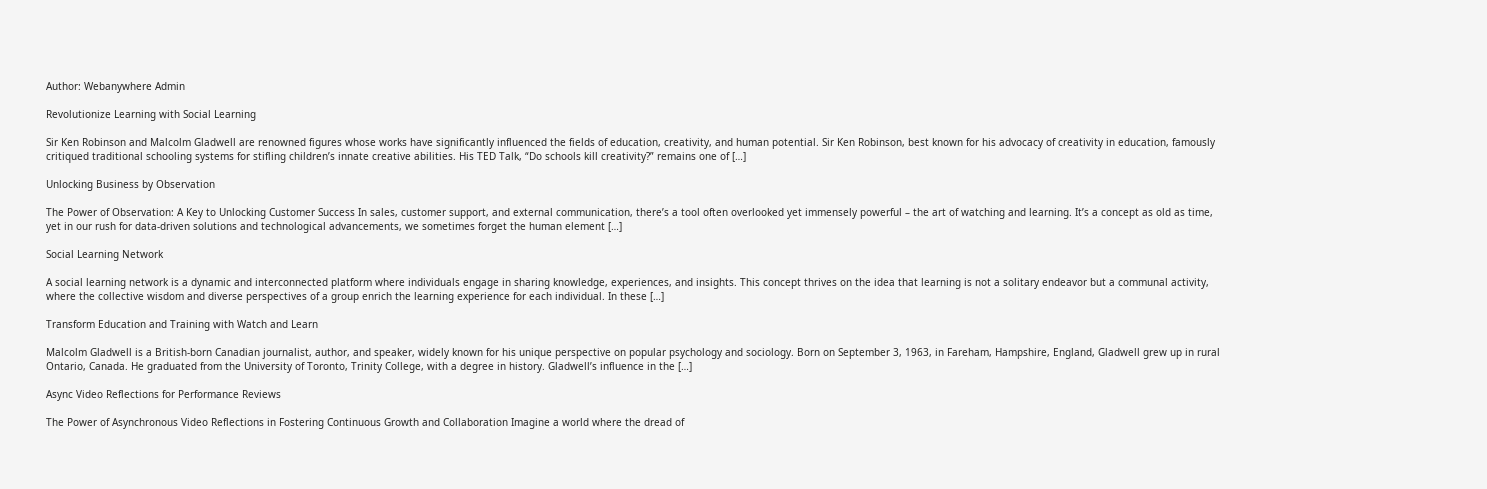Author: Webanywhere Admin

Revolutionize Learning with Social Learning

Sir Ken Robinson and Malcolm Gladwell are renowned figures whose works have significantly influenced the fields of education, creativity, and human potential. Sir Ken Robinson, best known for his advocacy of creativity in education, famously critiqued traditional schooling systems for stifling children’s innate creative abilities. His TED Talk, “Do schools kill creativity?” remains one of […]

Unlocking Business by Observation

The Power of Observation: A Key to Unlocking Customer Success In sales, customer support, and external communication, there’s a tool often overlooked yet immensely powerful – the art of watching and learning. It’s a concept as old as time, yet in our rush for data-driven solutions and technological advancements, we sometimes forget the human element […]

Social Learning Network

A social learning network is a dynamic and interconnected platform where individuals engage in sharing knowledge, experiences, and insights. This concept thrives on the idea that learning is not a solitary endeavor but a communal activity, where the collective wisdom and diverse perspectives of a group enrich the learning experience for each individual. In these […]

Transform Education and Training with Watch and Learn

Malcolm Gladwell is a British-born Canadian journalist, author, and speaker, widely known for his unique perspective on popular psychology and sociology. Born on September 3, 1963, in Fareham, Hampshire, England, Gladwell grew up in rural Ontario, Canada. He graduated from the University of Toronto, Trinity College, with a degree in history. Gladwell’s influence in the […]

Async Video Reflections for Performance Reviews

The Power of Asynchronous Video Reflections in Fostering Continuous Growth and Collaboration Imagine a world where the dread of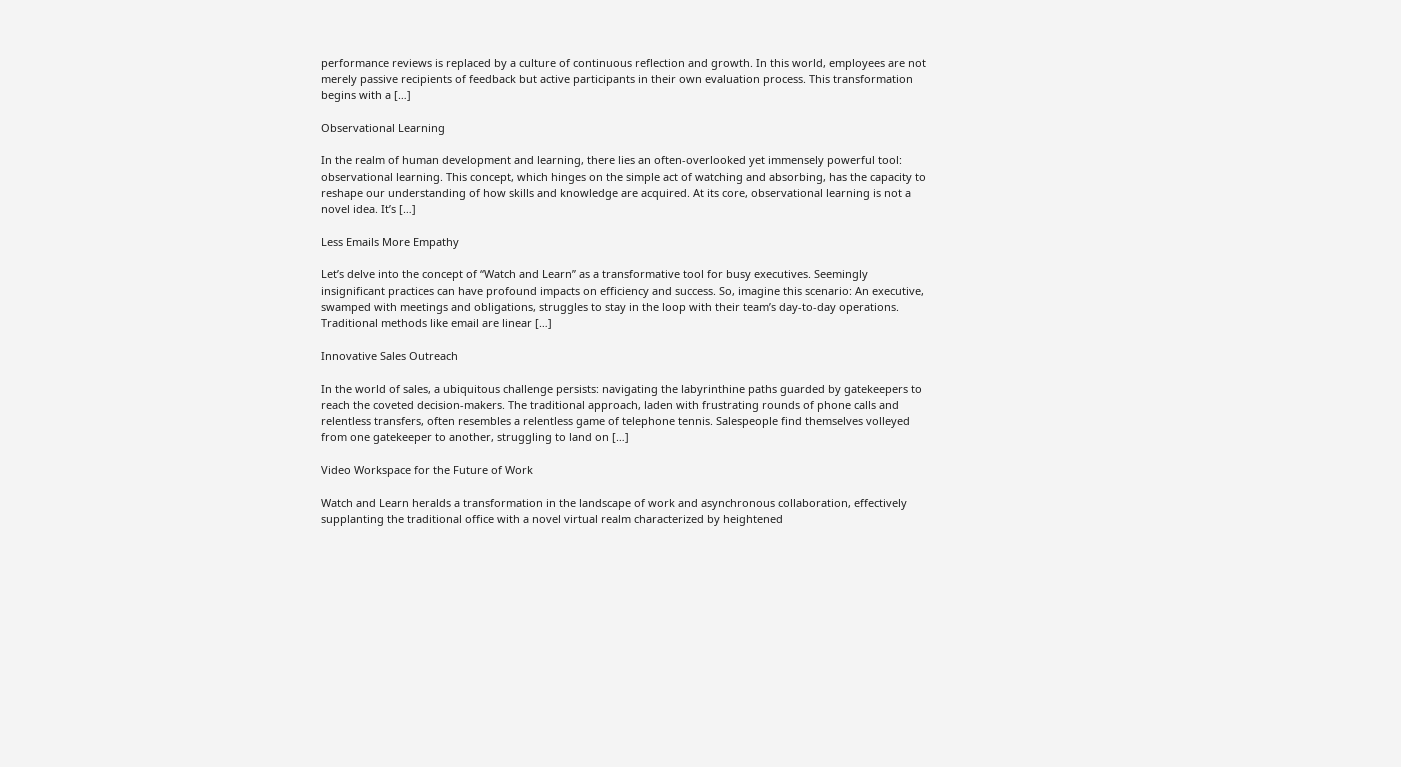performance reviews is replaced by a culture of continuous reflection and growth. In this world, employees are not merely passive recipients of feedback but active participants in their own evaluation process. This transformation begins with a […]

Observational Learning

In the realm of human development and learning, there lies an often-overlooked yet immensely powerful tool: observational learning. This concept, which hinges on the simple act of watching and absorbing, has the capacity to reshape our understanding of how skills and knowledge are acquired. At its core, observational learning is not a novel idea. It’s […]

Less Emails More Empathy

Let’s delve into the concept of “Watch and Learn” as a transformative tool for busy executives. Seemingly insignificant practices can have profound impacts on efficiency and success. So, imagine this scenario: An executive, swamped with meetings and obligations, struggles to stay in the loop with their team’s day-to-day operations. Traditional methods like email are linear […]

Innovative Sales Outreach

In the world of sales, a ubiquitous challenge persists: navigating the labyrinthine paths guarded by gatekeepers to reach the coveted decision-makers. The traditional approach, laden with frustrating rounds of phone calls and relentless transfers, often resembles a relentless game of telephone tennis. Salespeople find themselves volleyed from one gatekeeper to another, struggling to land on […]

Video Workspace for the Future of Work

Watch and Learn heralds a transformation in the landscape of work and asynchronous collaboration, effectively supplanting the traditional office with a novel virtual realm characterized by heightened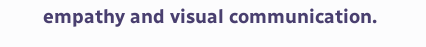empathy and visual communication.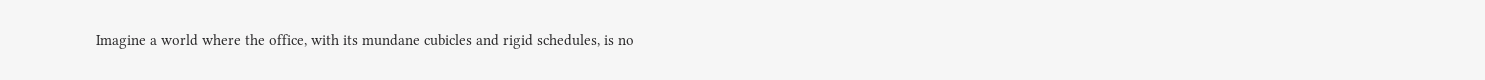Imagine a world where the office, with its mundane cubicles and rigid schedules, is no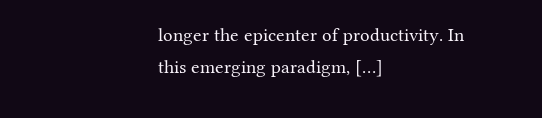longer the epicenter of productivity. In this emerging paradigm, […]